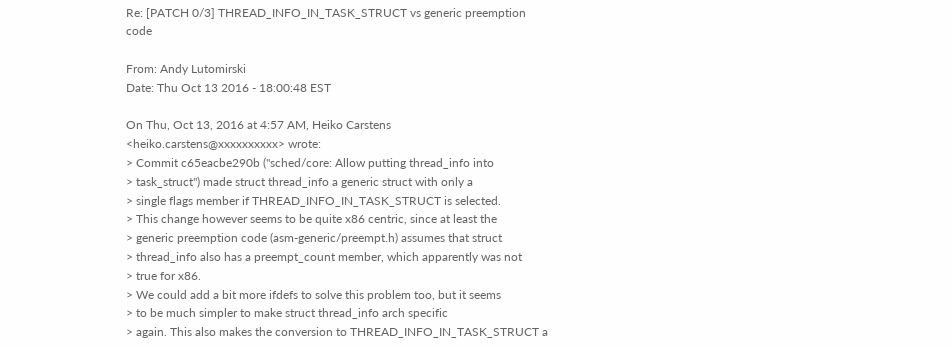Re: [PATCH 0/3] THREAD_INFO_IN_TASK_STRUCT vs generic preemption code

From: Andy Lutomirski
Date: Thu Oct 13 2016 - 18:00:48 EST

On Thu, Oct 13, 2016 at 4:57 AM, Heiko Carstens
<heiko.carstens@xxxxxxxxxx> wrote:
> Commit c65eacbe290b ("sched/core: Allow putting thread_info into
> task_struct") made struct thread_info a generic struct with only a
> single flags member if THREAD_INFO_IN_TASK_STRUCT is selected.
> This change however seems to be quite x86 centric, since at least the
> generic preemption code (asm-generic/preempt.h) assumes that struct
> thread_info also has a preempt_count member, which apparently was not
> true for x86.
> We could add a bit more ifdefs to solve this problem too, but it seems
> to be much simpler to make struct thread_info arch specific
> again. This also makes the conversion to THREAD_INFO_IN_TASK_STRUCT a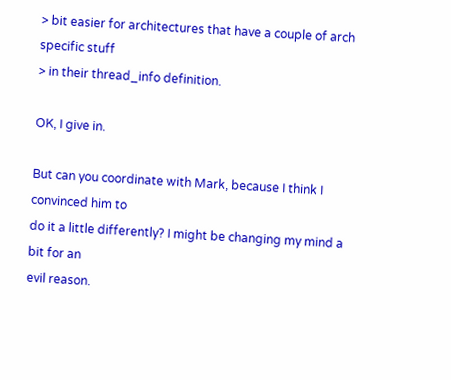> bit easier for architectures that have a couple of arch specific stuff
> in their thread_info definition.

OK, I give in.

But can you coordinate with Mark, because I think I convinced him to
do it a little differently? I might be changing my mind a bit for an
evil reason.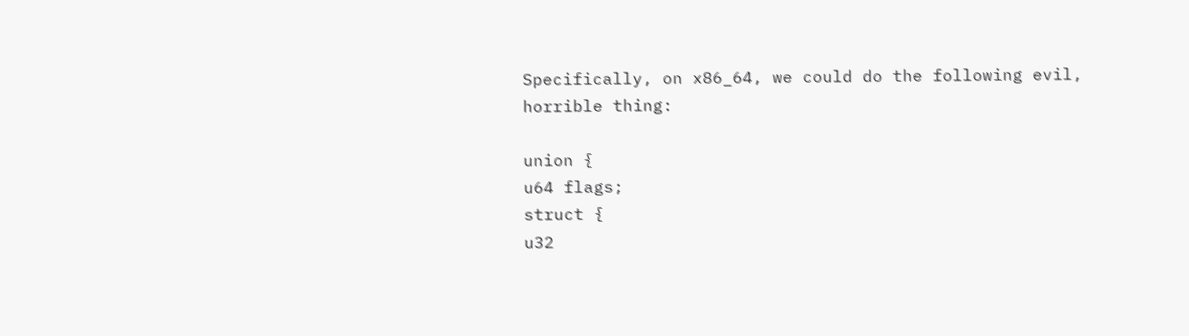Specifically, on x86_64, we could do the following evil,
horrible thing:

union {
u64 flags;
struct {
u32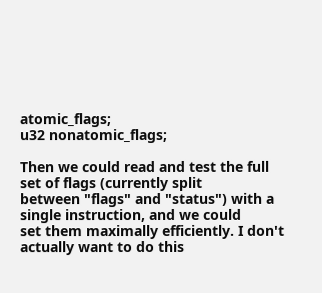atomic_flags;
u32 nonatomic_flags;

Then we could read and test the full set of flags (currently split
between "flags" and "status") with a single instruction, and we could
set them maximally efficiently. I don't actually want to do this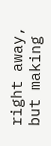right away, but making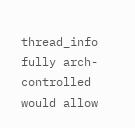thread_info fully arch-controlled would allow